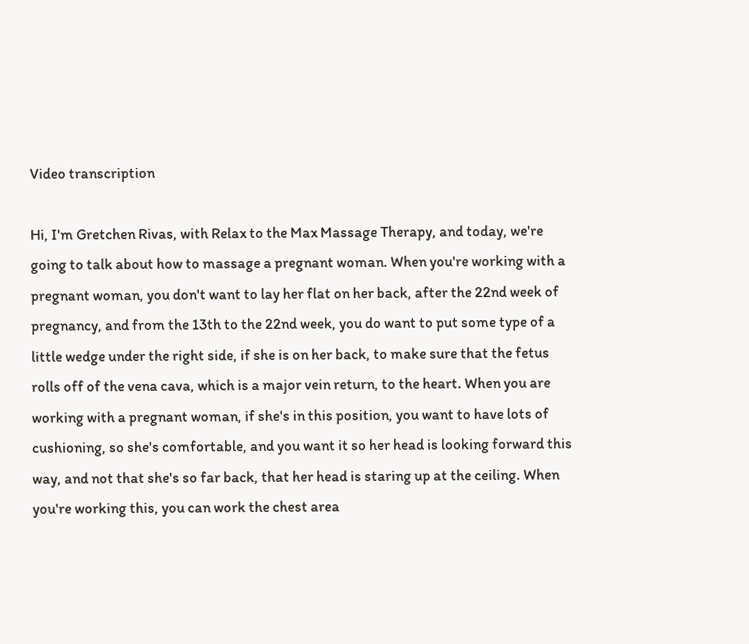Video transcription

Hi, I'm Gretchen Rivas, with Relax to the Max Massage Therapy, and today, we're going to talk about how to massage a pregnant woman. When you're working with a pregnant woman, you don't want to lay her flat on her back, after the 22nd week of pregnancy, and from the 13th to the 22nd week, you do want to put some type of a little wedge under the right side, if she is on her back, to make sure that the fetus rolls off of the vena cava, which is a major vein return, to the heart. When you are working with a pregnant woman, if she's in this position, you want to have lots of cushioning, so she's comfortable, and you want it so her head is looking forward this way, and not that she's so far back, that her head is staring up at the ceiling. When you're working this, you can work the chest area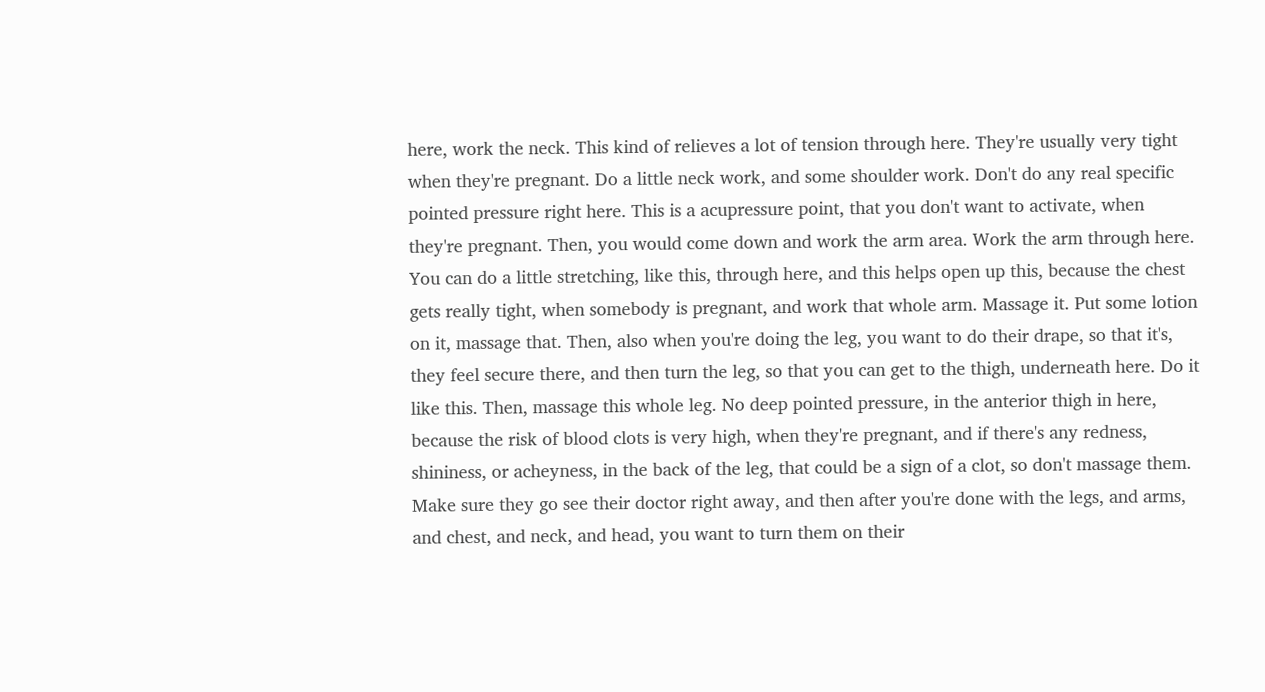here, work the neck. This kind of relieves a lot of tension through here. They're usually very tight when they're pregnant. Do a little neck work, and some shoulder work. Don't do any real specific pointed pressure right here. This is a acupressure point, that you don't want to activate, when they're pregnant. Then, you would come down and work the arm area. Work the arm through here. You can do a little stretching, like this, through here, and this helps open up this, because the chest gets really tight, when somebody is pregnant, and work that whole arm. Massage it. Put some lotion on it, massage that. Then, also when you're doing the leg, you want to do their drape, so that it's, they feel secure there, and then turn the leg, so that you can get to the thigh, underneath here. Do it like this. Then, massage this whole leg. No deep pointed pressure, in the anterior thigh in here, because the risk of blood clots is very high, when they're pregnant, and if there's any redness, shininess, or acheyness, in the back of the leg, that could be a sign of a clot, so don't massage them. Make sure they go see their doctor right away, and then after you're done with the legs, and arms, and chest, and neck, and head, you want to turn them on their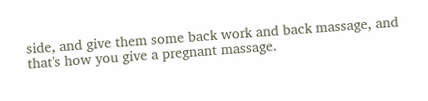side, and give them some back work and back massage, and that's how you give a pregnant massage.